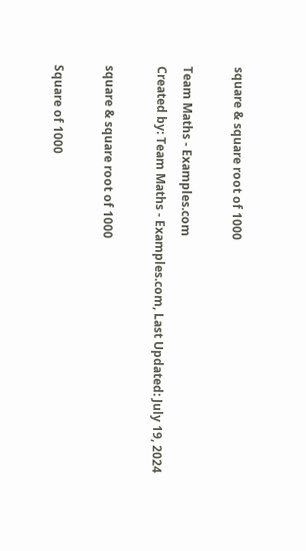square & square root of 1000

Team Maths - Examples.com
Created by: Team Maths - Examples.com, Last Updated: July 19, 2024

square & square root of 1000

Square of 1000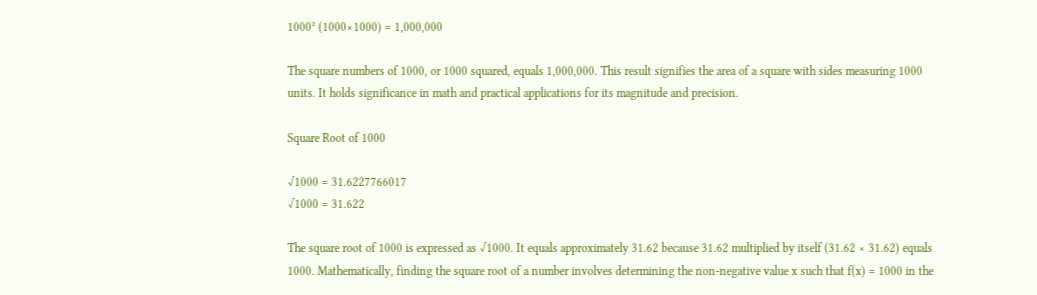1000² (1000×1000) = 1,000,000

The square numbers of 1000, or 1000 squared, equals 1,000,000. This result signifies the area of a square with sides measuring 1000 units. It holds significance in math and practical applications for its magnitude and precision.

Square Root of 1000

√1000 = 31.6227766017
√1000 = 31.622

The square root of 1000 is expressed as √1000. It equals approximately 31.62 because 31.62 multiplied by itself (31.62 × 31.62) equals 1000. Mathematically, finding the square root of a number involves determining the non-negative value x such that f(x) = 1000 in the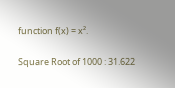function f(x) = x².

Square Root of 1000 : 31.622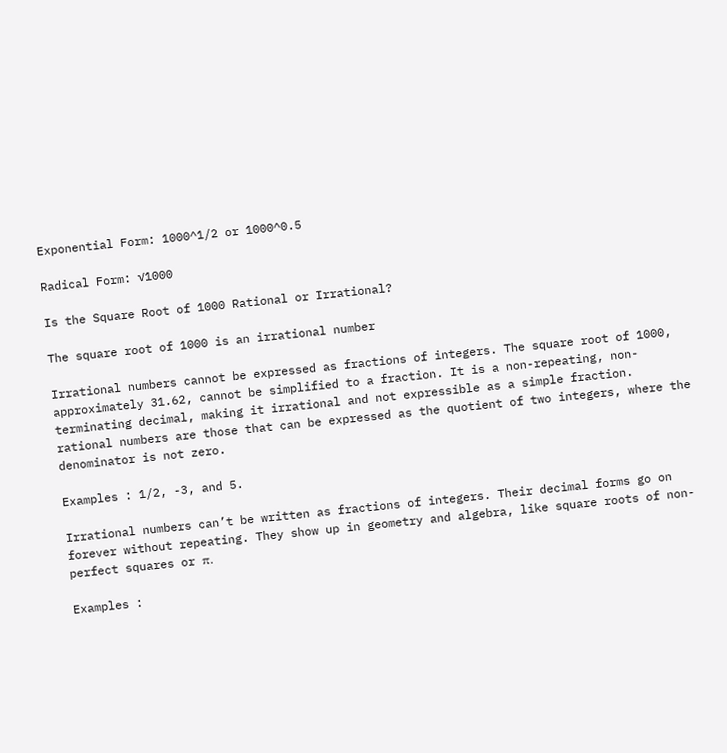Exponential Form: 1000^1/2 or 1000^0.5

Radical Form: √1000

Is the Square Root of 1000 Rational or Irrational?

The square root of 1000 is an irrational number

Irrational numbers cannot be expressed as fractions of integers. The square root of 1000, approximately 31.62, cannot be simplified to a fraction. It is a non-repeating, non-terminating decimal, making it irrational and not expressible as a simple fraction.
rational numbers are those that can be expressed as the quotient of two integers, where the denominator is not zero.

Examples : 1/2, -3, and 5.

Irrational numbers can’t be written as fractions of integers. Their decimal forms go on forever without repeating. They show up in geometry and algebra, like square roots of non-perfect squares or π.

Examples :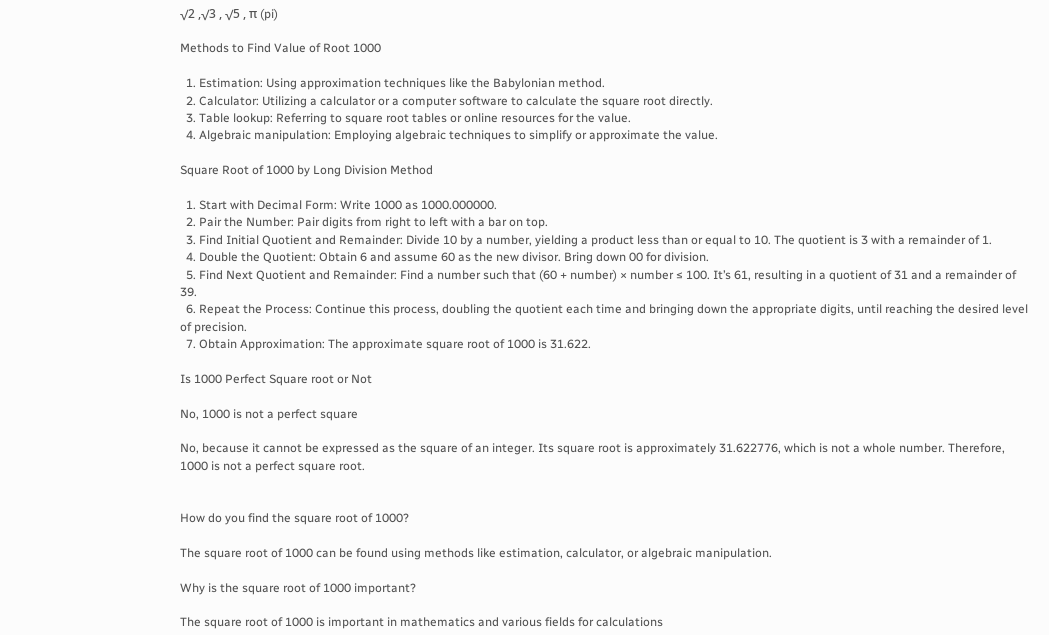√2 ,√3 , √5 , π (pi)

Methods to Find Value of Root 1000

  1. Estimation: Using approximation techniques like the Babylonian method.
  2. Calculator: Utilizing a calculator or a computer software to calculate the square root directly.
  3. Table lookup: Referring to square root tables or online resources for the value.
  4. Algebraic manipulation: Employing algebraic techniques to simplify or approximate the value.

Square Root of 1000 by Long Division Method

  1. Start with Decimal Form: Write 1000 as 1000.000000.
  2. Pair the Number: Pair digits from right to left with a bar on top.
  3. Find Initial Quotient and Remainder: Divide 10 by a number, yielding a product less than or equal to 10. The quotient is 3 with a remainder of 1.
  4. Double the Quotient: Obtain 6 and assume 60 as the new divisor. Bring down 00 for division.
  5. Find Next Quotient and Remainder: Find a number such that (60 + number) × number ≤ 100. It’s 61, resulting in a quotient of 31 and a remainder of 39.
  6. Repeat the Process: Continue this process, doubling the quotient each time and bringing down the appropriate digits, until reaching the desired level of precision.
  7. Obtain Approximation: The approximate square root of 1000 is 31.622.

Is 1000 Perfect Square root or Not

No, 1000 is not a perfect square

No, because it cannot be expressed as the square of an integer. Its square root is approximately 31.622776, which is not a whole number. Therefore, 1000 is not a perfect square root.


How do you find the square root of 1000?

The square root of 1000 can be found using methods like estimation, calculator, or algebraic manipulation.

Why is the square root of 1000 important?

The square root of 1000 is important in mathematics and various fields for calculations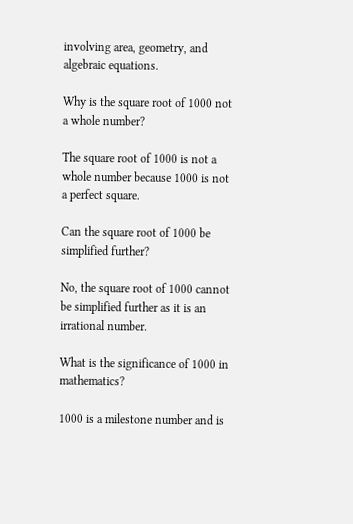involving area, geometry, and algebraic equations.

Why is the square root of 1000 not a whole number?

The square root of 1000 is not a whole number because 1000 is not a perfect square.

Can the square root of 1000 be simplified further?

No, the square root of 1000 cannot be simplified further as it is an irrational number.

What is the significance of 1000 in mathematics?

1000 is a milestone number and is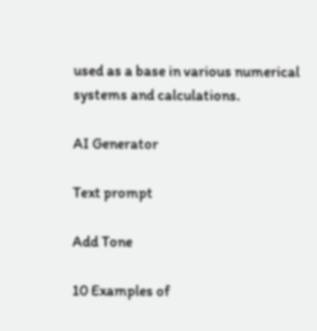used as a base in various numerical systems and calculations.

AI Generator

Text prompt

Add Tone

10 Examples of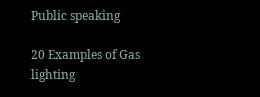Public speaking

20 Examples of Gas lighting